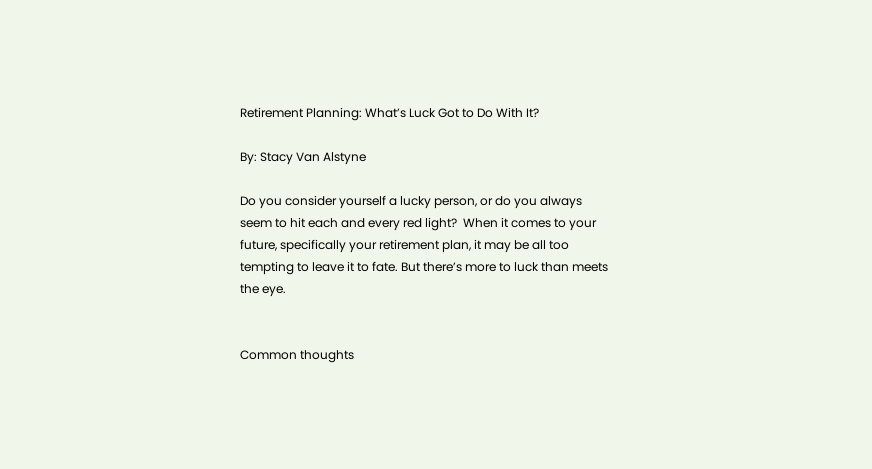Retirement Planning: What’s Luck Got to Do With It?

By: Stacy Van Alstyne

Do you consider yourself a lucky person, or do you always seem to hit each and every red light?  When it comes to your future, specifically your retirement plan, it may be all too tempting to leave it to fate. But there’s more to luck than meets the eye.


Common thoughts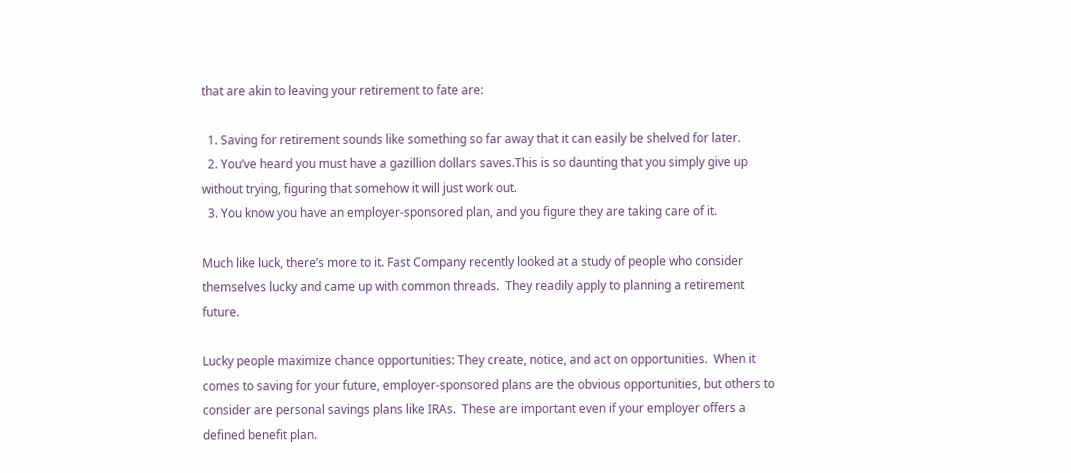that are akin to leaving your retirement to fate are:

  1. Saving for retirement sounds like something so far away that it can easily be shelved for later.
  2. You’ve heard you must have a gazillion dollars saves.This is so daunting that you simply give up without trying, figuring that somehow it will just work out.
  3. You know you have an employer-sponsored plan, and you figure they are taking care of it.

Much like luck, there’s more to it. Fast Company recently looked at a study of people who consider themselves lucky and came up with common threads.  They readily apply to planning a retirement future.

Lucky people maximize chance opportunities: They create, notice, and act on opportunities.  When it comes to saving for your future, employer-sponsored plans are the obvious opportunities, but others to consider are personal savings plans like IRAs.  These are important even if your employer offers a defined benefit plan.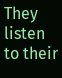They listen to their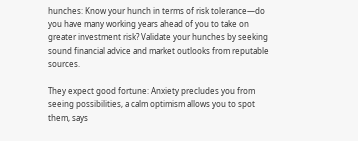hunches: Know your hunch in terms of risk tolerance—do you have many working years ahead of you to take on greater investment risk? Validate your hunches by seeking sound financial advice and market outlooks from reputable sources.

They expect good fortune: Anxiety precludes you from seeing possibilities, a calm optimism allows you to spot them, says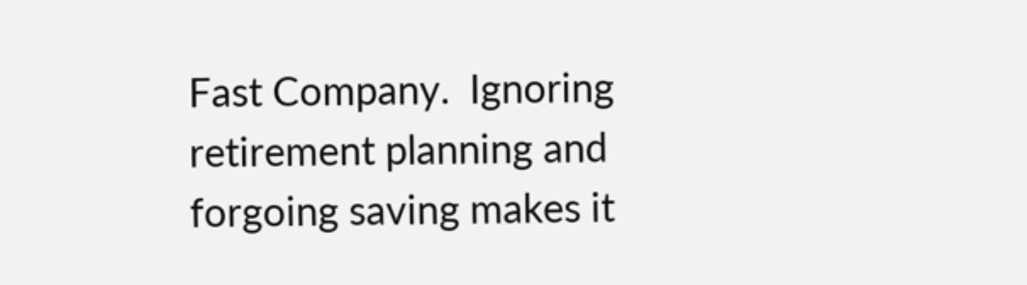Fast Company.  Ignoring retirement planning and forgoing saving makes it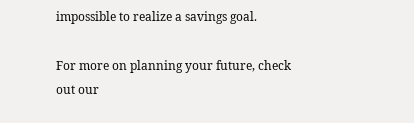impossible to realize a savings goal.

For more on planning your future, check out our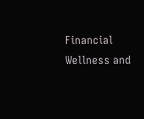Financial Wellness and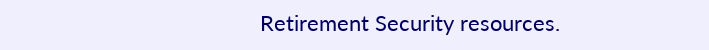Retirement Security resources.